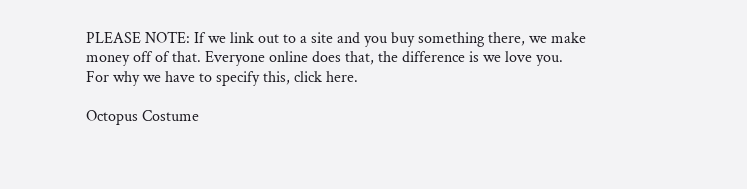PLEASE NOTE: If we link out to a site and you buy something there, we make money off of that. Everyone online does that, the difference is we love you. For why we have to specify this, click here.

Octopus Costume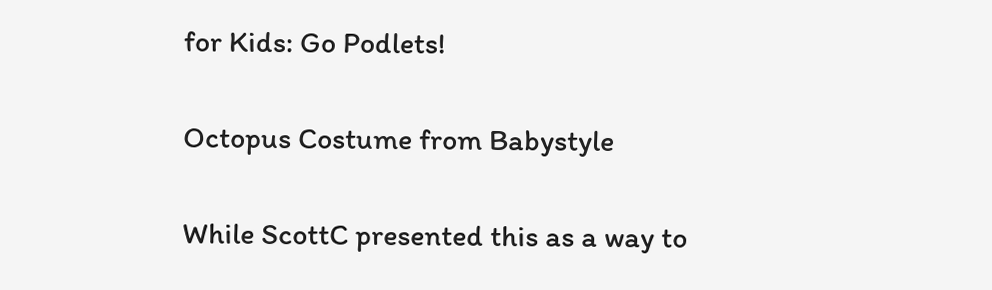for Kids: Go Podlets!

Octopus Costume from Babystyle

While ScottC presented this as a way to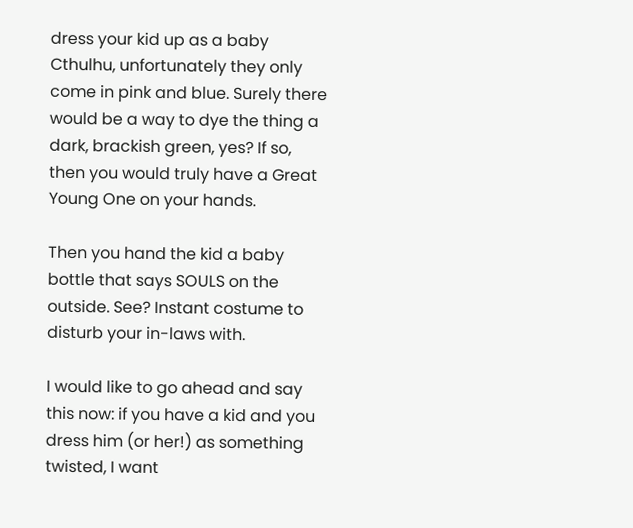dress your kid up as a baby Cthulhu, unfortunately they only come in pink and blue. Surely there would be a way to dye the thing a dark, brackish green, yes? If so, then you would truly have a Great Young One on your hands.

Then you hand the kid a baby bottle that says SOULS on the outside. See? Instant costume to disturb your in-laws with.

I would like to go ahead and say this now: if you have a kid and you dress him (or her!) as something twisted, I want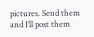pictures. Send them and I’ll post them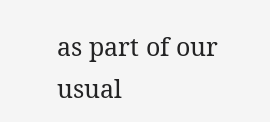as part of our usual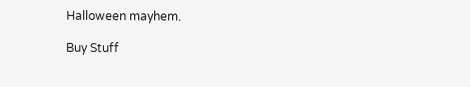Halloween mayhem.

Buy Stuff